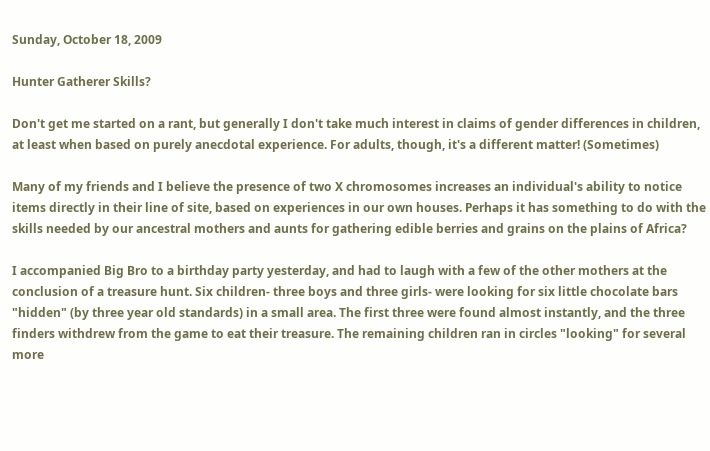Sunday, October 18, 2009

Hunter Gatherer Skills?

Don't get me started on a rant, but generally I don't take much interest in claims of gender differences in children, at least when based on purely anecdotal experience. For adults, though, it's a different matter! (Sometimes)

Many of my friends and I believe the presence of two X chromosomes increases an individual's ability to notice items directly in their line of site, based on experiences in our own houses. Perhaps it has something to do with the skills needed by our ancestral mothers and aunts for gathering edible berries and grains on the plains of Africa?

I accompanied Big Bro to a birthday party yesterday, and had to laugh with a few of the other mothers at the conclusion of a treasure hunt. Six children- three boys and three girls- were looking for six little chocolate bars "hidden" (by three year old standards) in a small area. The first three were found almost instantly, and the three finders withdrew from the game to eat their treasure. The remaining children ran in circles "looking" for several more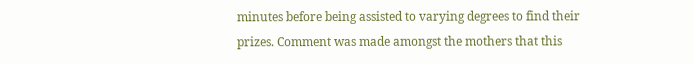minutes before being assisted to varying degrees to find their prizes. Comment was made amongst the mothers that this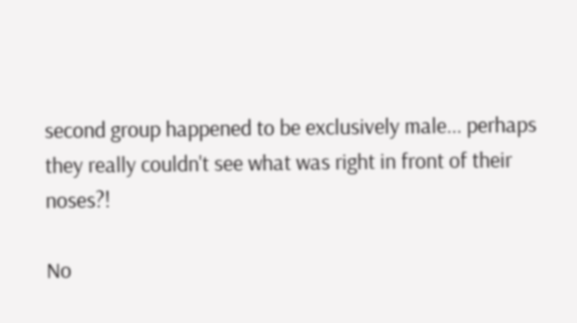second group happened to be exclusively male... perhaps they really couldn't see what was right in front of their noses?!

No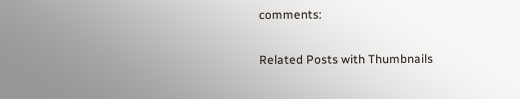comments:

Related Posts with Thumbnails